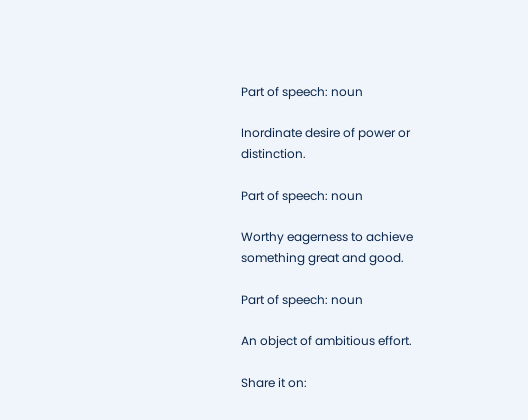Part of speech: noun

Inordinate desire of power or distinction.

Part of speech: noun

Worthy eagerness to achieve something great and good.

Part of speech: noun

An object of ambitious effort.

Share it on: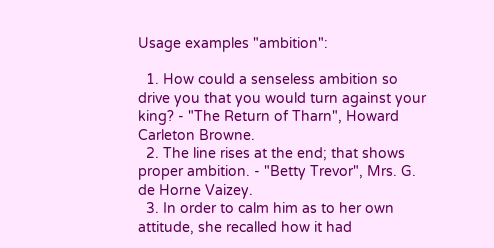Usage examples "ambition":

  1. How could a senseless ambition so drive you that you would turn against your king? - "The Return of Tharn", Howard Carleton Browne.
  2. The line rises at the end; that shows proper ambition. - "Betty Trevor", Mrs. G. de Horne Vaizey.
  3. In order to calm him as to her own attitude, she recalled how it had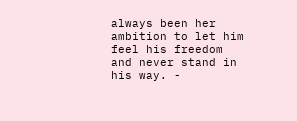always been her ambition to let him feel his freedom and never stand in his way. -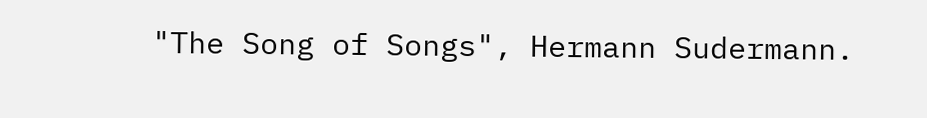"The Song of Songs", Hermann Sudermann.